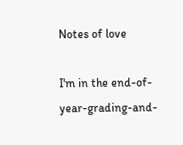Notes of love

I'm in the end-of-year-grading-and-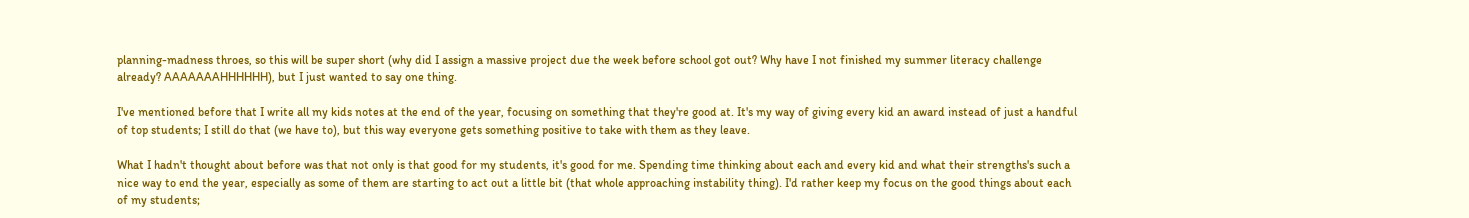planning-madness throes, so this will be super short (why did I assign a massive project due the week before school got out? Why have I not finished my summer literacy challenge already? AAAAAAAHHHHHH), but I just wanted to say one thing.

I've mentioned before that I write all my kids notes at the end of the year, focusing on something that they're good at. It's my way of giving every kid an award instead of just a handful of top students; I still do that (we have to), but this way everyone gets something positive to take with them as they leave.

What I hadn't thought about before was that not only is that good for my students, it's good for me. Spending time thinking about each and every kid and what their strengths's such a nice way to end the year, especially as some of them are starting to act out a little bit (that whole approaching instability thing). I'd rather keep my focus on the good things about each of my students;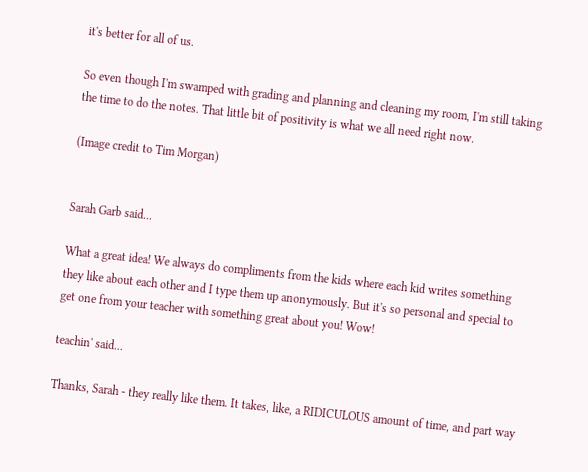it's better for all of us.

So even though I'm swamped with grading and planning and cleaning my room, I'm still taking the time to do the notes. That little bit of positivity is what we all need right now.

(Image credit to Tim Morgan)


Sarah Garb said...

What a great idea! We always do compliments from the kids where each kid writes something they like about each other and I type them up anonymously. But it's so personal and special to get one from your teacher with something great about you! Wow!

teachin' said...

Thanks, Sarah - they really like them. It takes, like, a RIDICULOUS amount of time, and part way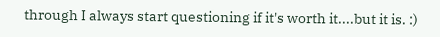through I always start questioning if it's worth it....but it is. :)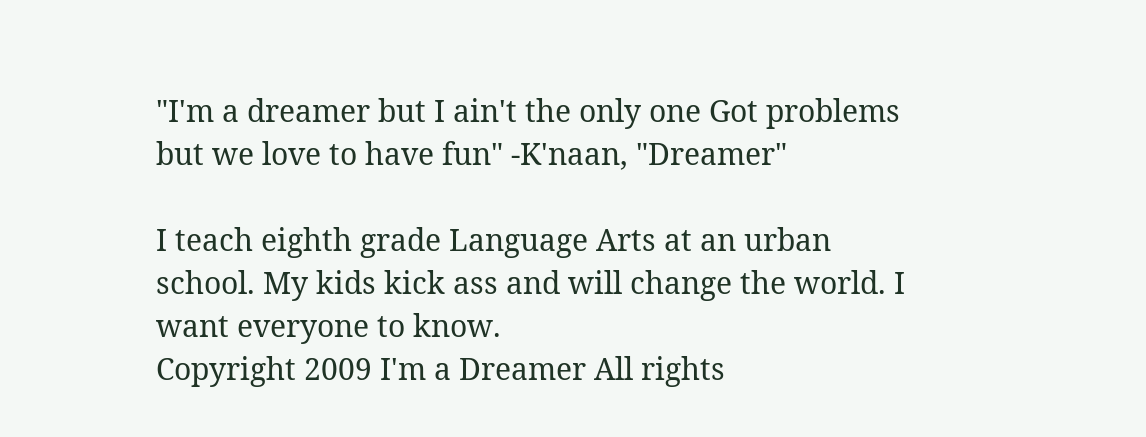"I'm a dreamer but I ain't the only one Got problems but we love to have fun" -K'naan, "Dreamer"

I teach eighth grade Language Arts at an urban school. My kids kick ass and will change the world. I want everyone to know.
Copyright 2009 I'm a Dreamer All rights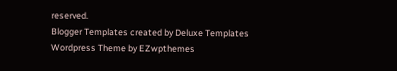reserved.
Blogger Templates created by Deluxe Templates
Wordpress Theme by EZwpthemes